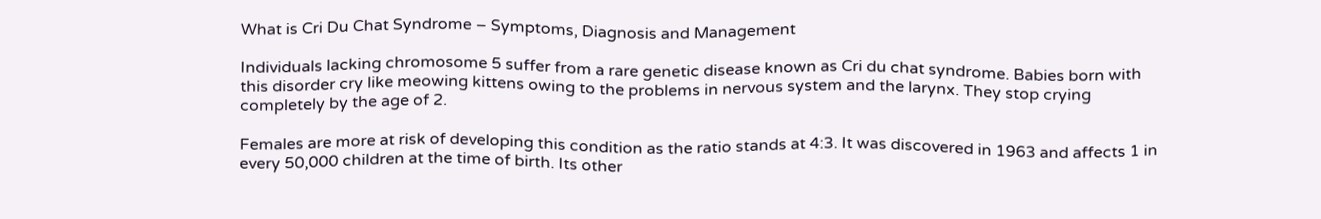What is Cri Du Chat Syndrome – Symptoms, Diagnosis and Management

Individuals lacking chromosome 5 suffer from a rare genetic disease known as Cri du chat syndrome. Babies born with this disorder cry like meowing kittens owing to the problems in nervous system and the larynx. They stop crying completely by the age of 2.

Females are more at risk of developing this condition as the ratio stands at 4:3. It was discovered in 1963 and affects 1 in every 50,000 children at the time of birth. Its other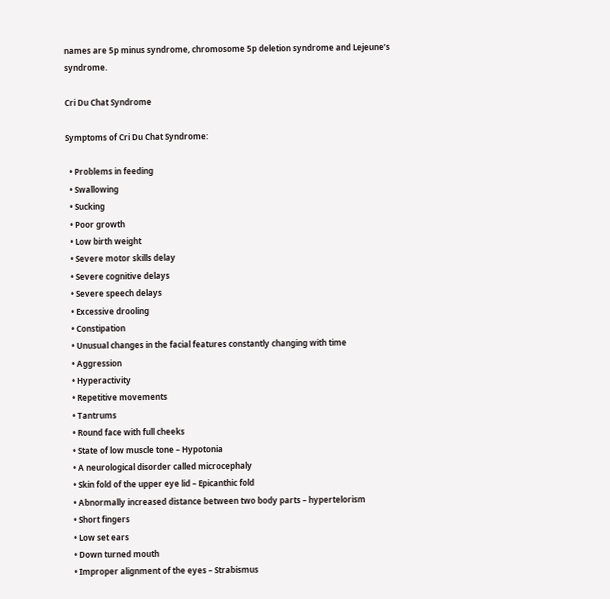names are 5p minus syndrome, chromosome 5p deletion syndrome and Lejeune’s syndrome.

Cri Du Chat Syndrome

Symptoms of Cri Du Chat Syndrome:

  • Problems in feeding
  • Swallowing
  • Sucking
  • Poor growth
  • Low birth weight
  • Severe motor skills delay
  • Severe cognitive delays
  • Severe speech delays
  • Excessive drooling
  • Constipation
  • Unusual changes in the facial features constantly changing with time
  • Aggression
  • Hyperactivity
  • Repetitive movements
  • Tantrums
  • Round face with full cheeks
  • State of low muscle tone – Hypotonia
  • A neurological disorder called microcephaly
  • Skin fold of the upper eye lid – Epicanthic fold
  • Abnormally increased distance between two body parts – hypertelorism
  • Short fingers
  • Low set ears
  • Down turned mouth
  • Improper alignment of the eyes – Strabismus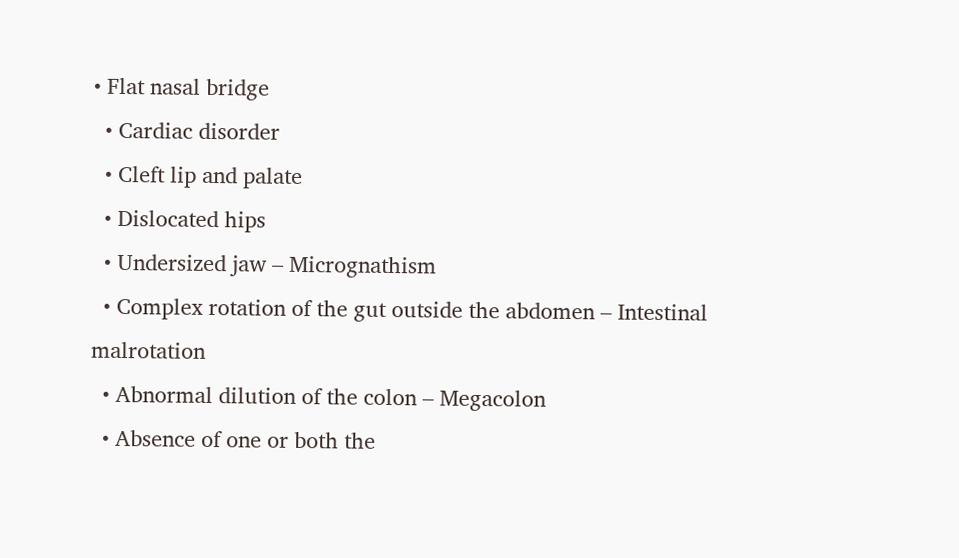• Flat nasal bridge
  • Cardiac disorder
  • Cleft lip and palate
  • Dislocated hips
  • Undersized jaw – Micrognathism
  • Complex rotation of the gut outside the abdomen – Intestinal malrotation
  • Abnormal dilution of the colon – Megacolon
  • Absence of one or both the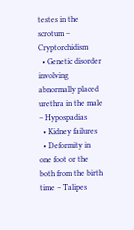testes in the scrotum – Cryptorchidism
  • Genetic disorder involving abnormally placed urethra in the male – Hypospadias
  • Kidney failures
  • Deformity in one foot or the both from the birth time – Talipes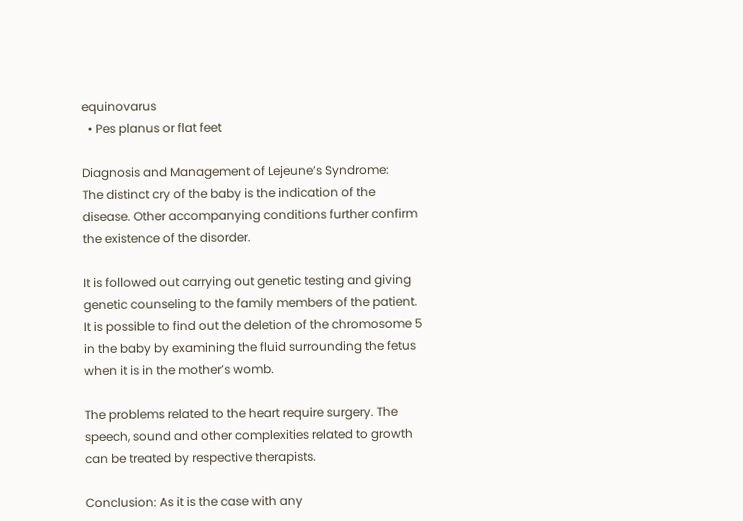equinovarus
  • Pes planus or flat feet

Diagnosis and Management of Lejeune’s Syndrome:
The distinct cry of the baby is the indication of the disease. Other accompanying conditions further confirm the existence of the disorder.

It is followed out carrying out genetic testing and giving genetic counseling to the family members of the patient. It is possible to find out the deletion of the chromosome 5 in the baby by examining the fluid surrounding the fetus when it is in the mother’s womb.

The problems related to the heart require surgery. The speech, sound and other complexities related to growth can be treated by respective therapists.

Conclusion: As it is the case with any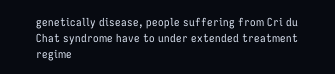genetically disease, people suffering from Cri du Chat syndrome have to under extended treatment regime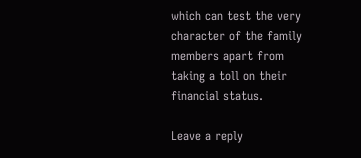which can test the very character of the family members apart from taking a toll on their financial status.

Leave a reply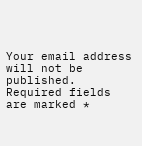Your email address will not be published. Required fields are marked *